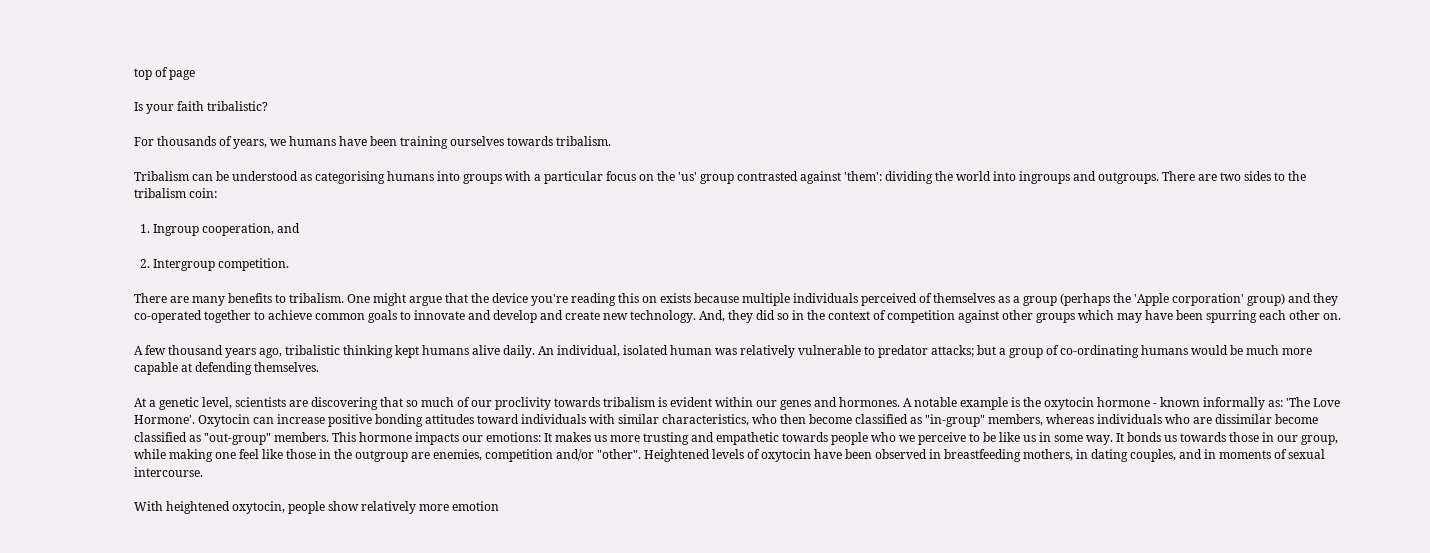top of page

Is your faith tribalistic?

For thousands of years, we humans have been training ourselves towards tribalism.

Tribalism can be understood as categorising humans into groups with a particular focus on the 'us' group contrasted against 'them': dividing the world into ingroups and outgroups. There are two sides to the tribalism coin:

  1. Ingroup cooperation, and

  2. Intergroup competition.

There are many benefits to tribalism. One might argue that the device you're reading this on exists because multiple individuals perceived of themselves as a group (perhaps the 'Apple corporation' group) and they co-operated together to achieve common goals to innovate and develop and create new technology. And, they did so in the context of competition against other groups which may have been spurring each other on.

A few thousand years ago, tribalistic thinking kept humans alive daily. An individual, isolated human was relatively vulnerable to predator attacks; but a group of co-ordinating humans would be much more capable at defending themselves.

At a genetic level, scientists are discovering that so much of our proclivity towards tribalism is evident within our genes and hormones. A notable example is the oxytocin hormone - known informally as: 'The Love Hormone'. Oxytocin can increase positive bonding attitudes toward individuals with similar characteristics, who then become classified as "in-group" members, whereas individuals who are dissimilar become classified as "out-group" members. This hormone impacts our emotions: It makes us more trusting and empathetic towards people who we perceive to be like us in some way. It bonds us towards those in our group, while making one feel like those in the outgroup are enemies, competition and/or "other". Heightened levels of oxytocin have been observed in breastfeeding mothers, in dating couples, and in moments of sexual intercourse.

With heightened oxytocin, people show relatively more emotion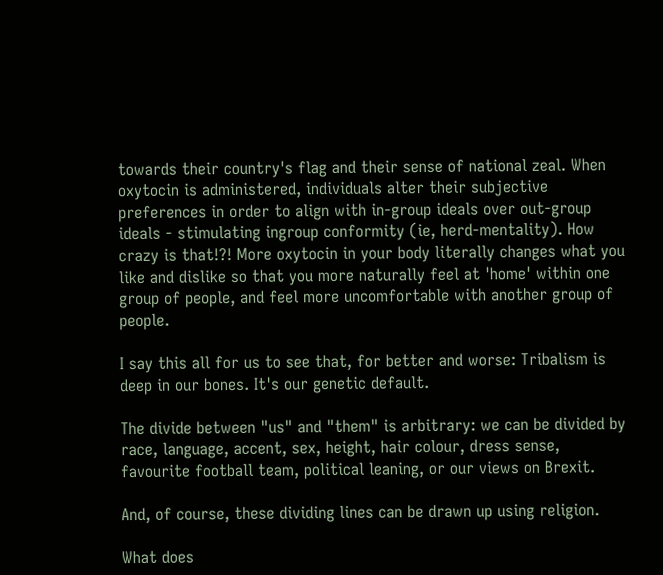towards their country's flag and their sense of national zeal. When oxytocin is administered, individuals alter their subjective preferences in order to align with in-group ideals over out-group ideals - stimulating ingroup conformity (ie, herd-mentality). How crazy is that!?! More oxytocin in your body literally changes what you like and dislike so that you more naturally feel at 'home' within one group of people, and feel more uncomfortable with another group of people.

I say this all for us to see that, for better and worse: Tribalism is deep in our bones. It's our genetic default.

The divide between "us" and "them" is arbitrary: we can be divided by race, language, accent, sex, height, hair colour, dress sense, favourite football team, political leaning, or our views on Brexit.

And, of course, these dividing lines can be drawn up using religion.

What does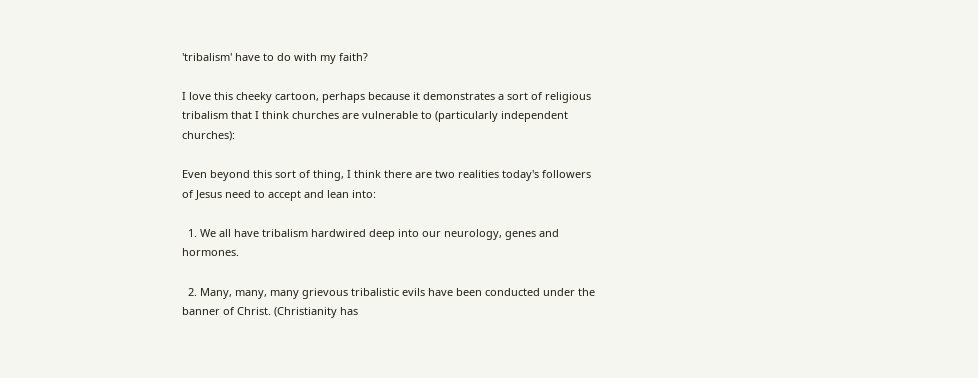'tribalism' have to do with my faith?

I love this cheeky cartoon, perhaps because it demonstrates a sort of religious tribalism that I think churches are vulnerable to (particularly independent churches):

Even beyond this sort of thing, I think there are two realities today's followers of Jesus need to accept and lean into:

  1. We all have tribalism hardwired deep into our neurology, genes and hormones.

  2. Many, many, many grievous tribalistic evils have been conducted under the banner of Christ. (Christianity has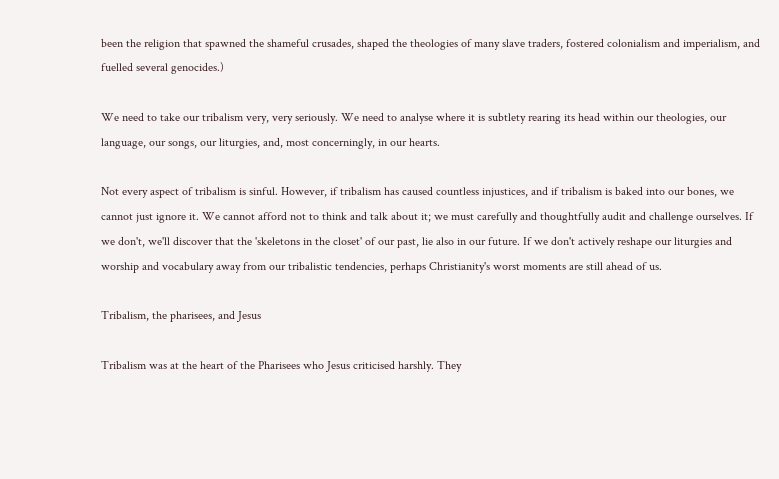been the religion that spawned the shameful crusades, shaped the theologies of many slave traders, fostered colonialism and imperialism, and fuelled several genocides.)

We need to take our tribalism very, very seriously. We need to analyse where it is subtlety rearing its head within our theologies, our language, our songs, our liturgies, and, most concerningly, in our hearts.

Not every aspect of tribalism is sinful. However, if tribalism has caused countless injustices, and if tribalism is baked into our bones, we cannot just ignore it. We cannot afford not to think and talk about it; we must carefully and thoughtfully audit and challenge ourselves. If we don't, we'll discover that the 'skeletons in the closet' of our past, lie also in our future. If we don't actively reshape our liturgies and worship and vocabulary away from our tribalistic tendencies, perhaps Christianity's worst moments are still ahead of us.

Tribalism, the pharisees, and Jesus

Tribalism was at the heart of the Pharisees who Jesus criticised harshly. They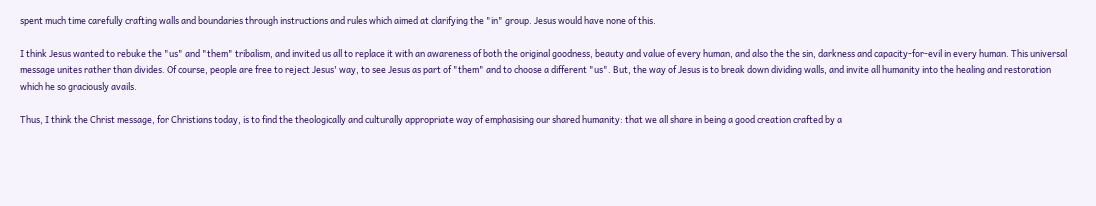spent much time carefully crafting walls and boundaries through instructions and rules which aimed at clarifying the "in" group. Jesus would have none of this.

I think Jesus wanted to rebuke the "us" and "them" tribalism, and invited us all to replace it with an awareness of both the original goodness, beauty and value of every human, and also the the sin, darkness and capacity-for-evil in every human. This universal message unites rather than divides. Of course, people are free to reject Jesus' way, to see Jesus as part of "them" and to choose a different "us". But, the way of Jesus is to break down dividing walls, and invite all humanity into the healing and restoration which he so graciously avails.

Thus, I think the Christ message, for Christians today, is to find the theologically and culturally appropriate way of emphasising our shared humanity: that we all share in being a good creation crafted by a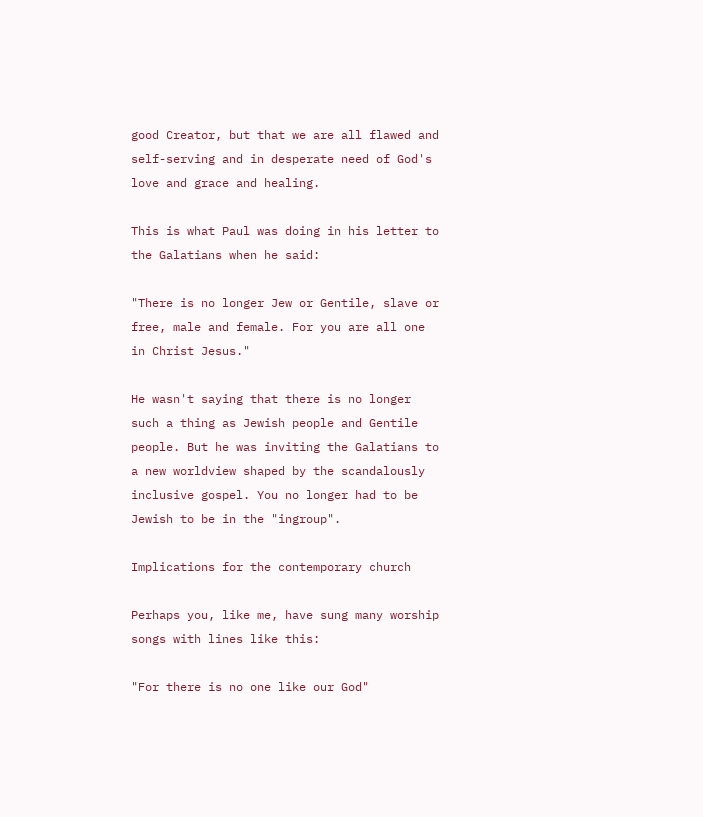good Creator, but that we are all flawed and self-serving and in desperate need of God's love and grace and healing.

This is what Paul was doing in his letter to the Galatians when he said:

"There is no longer Jew or Gentile, slave or free, male and female. For you are all one in Christ Jesus."

He wasn't saying that there is no longer such a thing as Jewish people and Gentile people. But he was inviting the Galatians to a new worldview shaped by the scandalously inclusive gospel. You no longer had to be Jewish to be in the "ingroup".

Implications for the contemporary church

Perhaps you, like me, have sung many worship songs with lines like this:

"For there is no one like our God"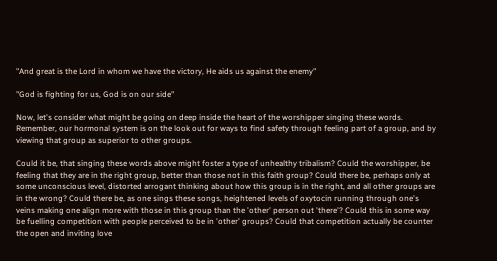"And great is the Lord in whom we have the victory, He aids us against the enemy"

"God is fighting for us, God is on our side"

Now, let's consider what might be going on deep inside the heart of the worshipper singing these words. Remember, our hormonal system is on the look out for ways to find safety through feeling part of a group, and by viewing that group as superior to other groups.

Could it be, that singing these words above might foster a type of unhealthy tribalism? Could the worshipper, be feeling that they are in the right group, better than those not in this faith group? Could there be, perhaps only at some unconscious level, distorted arrogant thinking about how this group is in the right, and all other groups are in the wrong? Could there be, as one sings these songs, heightened levels of oxytocin running through one's veins making one align more with those in this group than the 'other' person out 'there'? Could this in some way be fuelling competition with people perceived to be in 'other' groups? Could that competition actually be counter the open and inviting love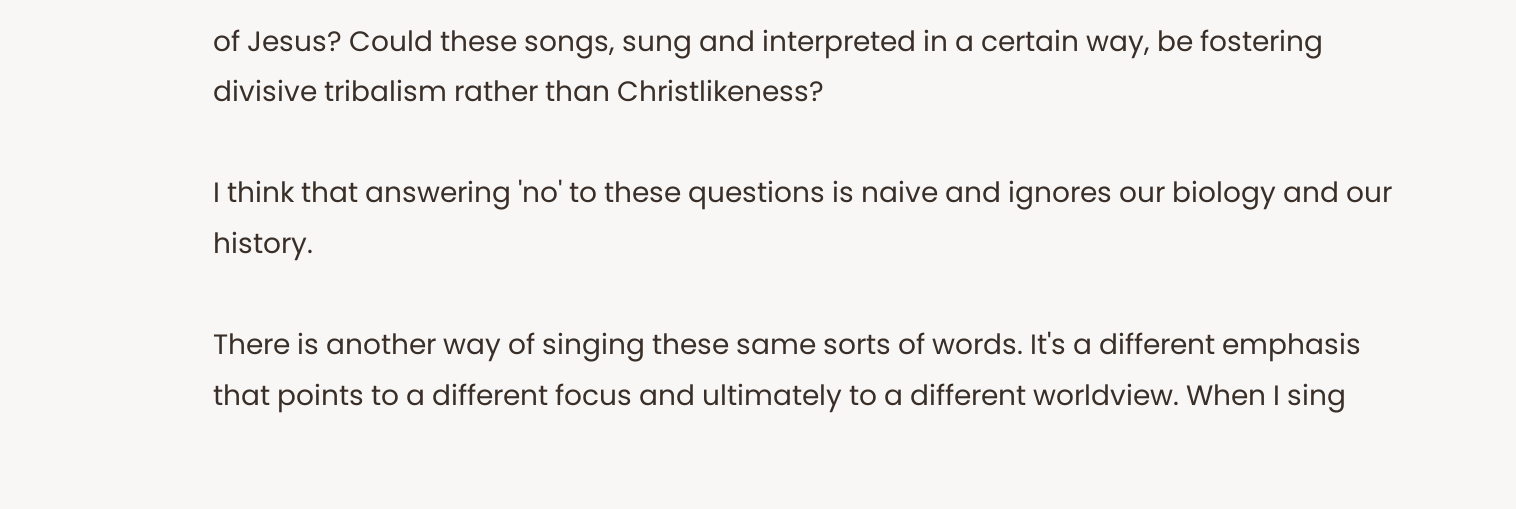of Jesus? Could these songs, sung and interpreted in a certain way, be fostering divisive tribalism rather than Christlikeness?

I think that answering 'no' to these questions is naive and ignores our biology and our history.

There is another way of singing these same sorts of words. It's a different emphasis that points to a different focus and ultimately to a different worldview. When I sing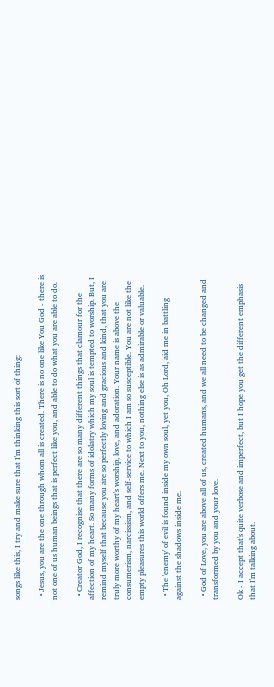songs like this, I try and make sure that I'm thinking this sort of thing:

  • Jesus, you are the one through whom all is created. There is no one like You God - there is not one of us human beings that is perfect like you, and able to do what you are able to do.

  • Creator God, I recognise that there are so many different things that clamour for the affection of my heart. So many forms of idolatry which my soul is tempted to worship. But, I remind myself that because you are so perfectly loving and gracious and kind, that you are truly more worthy of my heart's worship, love, and adoration. Your name is above the consumerism, narcissism, and self-service to which I am so susceptible. You are not like the empty pleasures this world offers me. Next to you, nothing else is as admirable or valuable.

  • The 'enemy' of evil is found inside my own soul, yet you, Oh Lord, aid me in battling against the shadows inside me.

  • God of Love, you are above all of us, created humans, and we all need to be changed and transformed by you and your love.

Ok - I accept that's quite verbose and imperfect, but I hope you get the different emphasis that I'm talking about.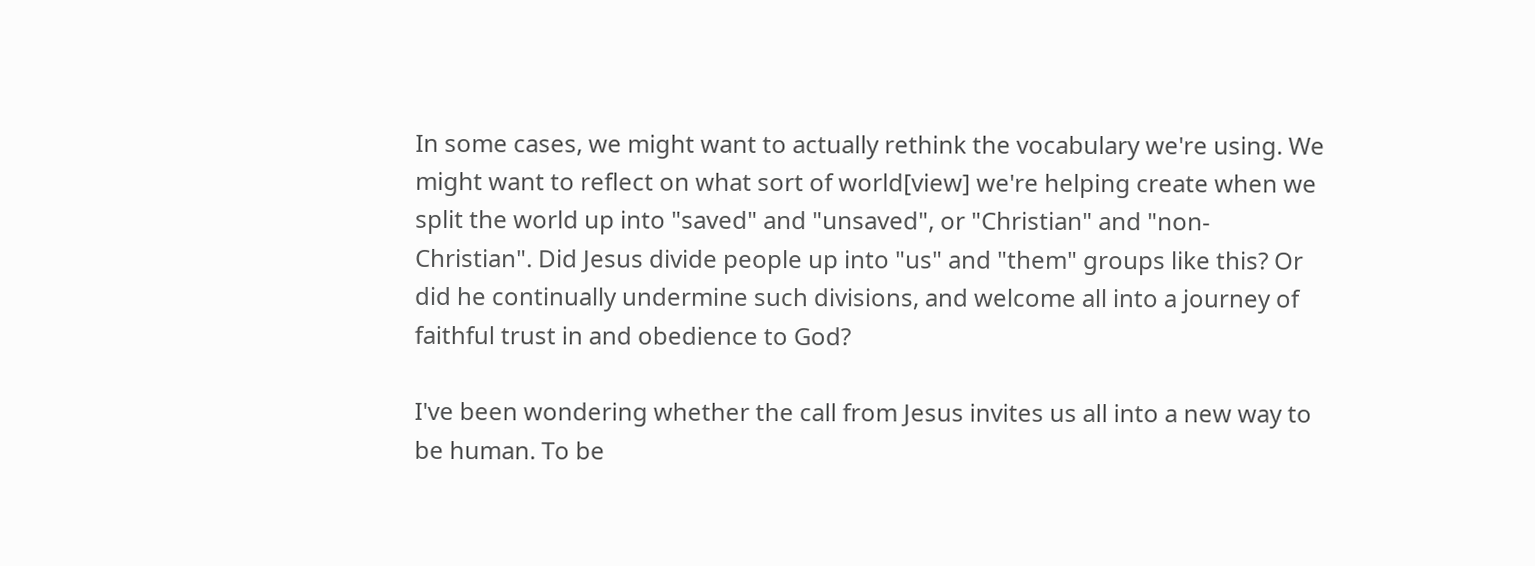In some cases, we might want to actually rethink the vocabulary we're using. We might want to reflect on what sort of world[view] we're helping create when we split the world up into "saved" and "unsaved", or "Christian" and "non-Christian". Did Jesus divide people up into "us" and "them" groups like this? Or did he continually undermine such divisions, and welcome all into a journey of faithful trust in and obedience to God?

I've been wondering whether the call from Jesus invites us all into a new way to be human. To be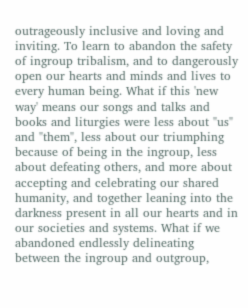outrageously inclusive and loving and inviting. To learn to abandon the safety of ingroup tribalism, and to dangerously open our hearts and minds and lives to every human being. What if this 'new way' means our songs and talks and books and liturgies were less about "us" and "them", less about our triumphing because of being in the ingroup, less about defeating others, and more about accepting and celebrating our shared humanity, and together leaning into the darkness present in all our hearts and in our societies and systems. What if we abandoned endlessly delineating between the ingroup and outgroup,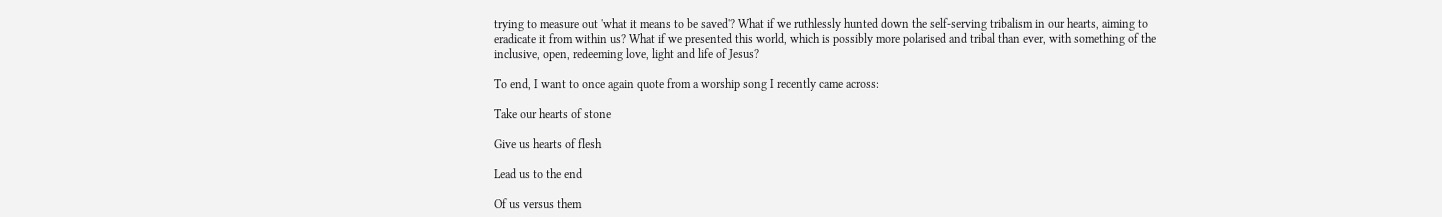trying to measure out 'what it means to be saved'? What if we ruthlessly hunted down the self-serving tribalism in our hearts, aiming to eradicate it from within us? What if we presented this world, which is possibly more polarised and tribal than ever, with something of the inclusive, open, redeeming love, light and life of Jesus?

To end, I want to once again quote from a worship song I recently came across:

Take our hearts of stone

Give us hearts of flesh

Lead us to the end

Of us versus them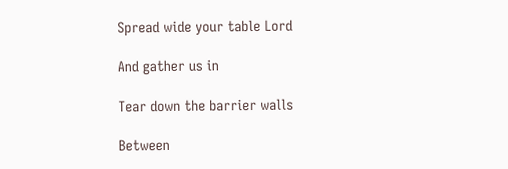Spread wide your table Lord

And gather us in

Tear down the barrier walls

Between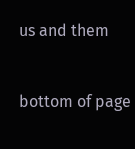us and them


bottom of page